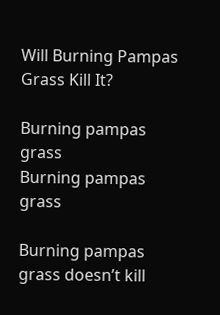Will Burning Pampas Grass Kill It?

Burning pampas grass
Burning pampas grass

Burning pampas grass doesn’t kill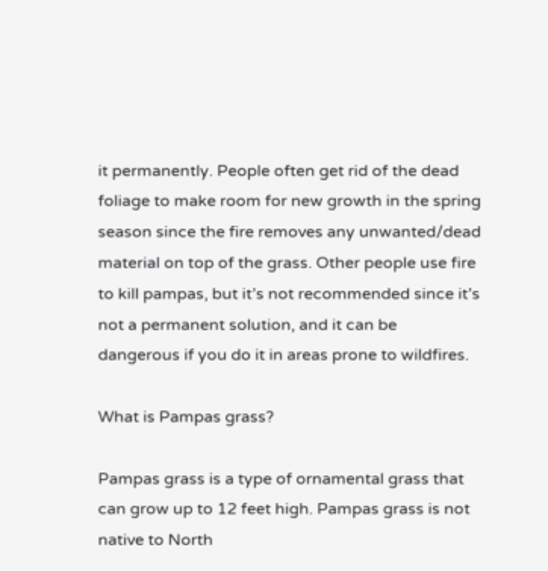it permanently. People often get rid of the dead foliage to make room for new growth in the spring season since the fire removes any unwanted/dead material on top of the grass. Other people use fire to kill pampas, but it’s not recommended since it’s not a permanent solution, and it can be dangerous if you do it in areas prone to wildfires.

What is Pampas grass?

Pampas grass is a type of ornamental grass that can grow up to 12 feet high. Pampas grass is not native to North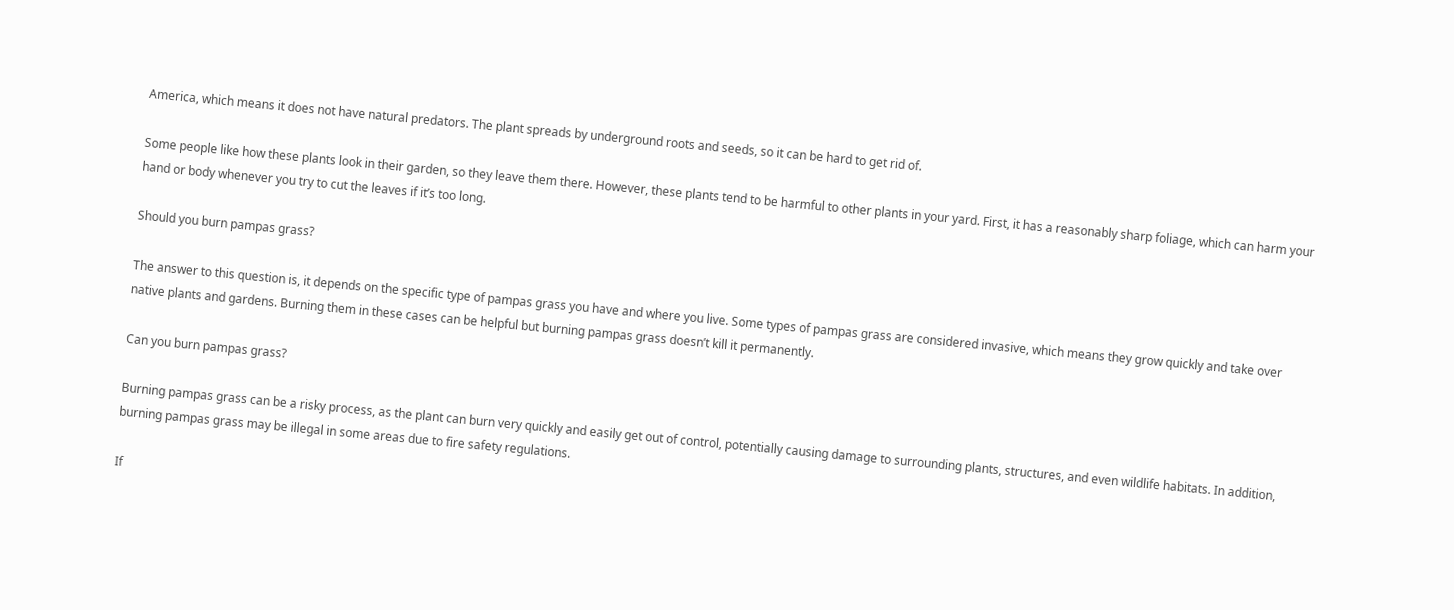America, which means it does not have natural predators. The plant spreads by underground roots and seeds, so it can be hard to get rid of.

Some people like how these plants look in their garden, so they leave them there. However, these plants tend to be harmful to other plants in your yard. First, it has a reasonably sharp foliage, which can harm your hand or body whenever you try to cut the leaves if it’s too long.

Should you burn pampas grass?

The answer to this question is, it depends on the specific type of pampas grass you have and where you live. Some types of pampas grass are considered invasive, which means they grow quickly and take over native plants and gardens. Burning them in these cases can be helpful but burning pampas grass doesn’t kill it permanently.

Can you burn pampas grass?

Burning pampas grass can be a risky process, as the plant can burn very quickly and easily get out of control, potentially causing damage to surrounding plants, structures, and even wildlife habitats. In addition, burning pampas grass may be illegal in some areas due to fire safety regulations.

If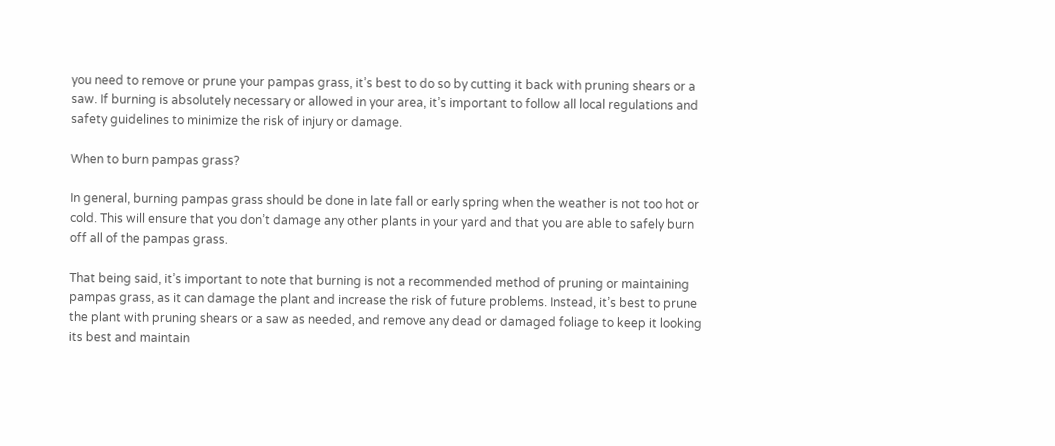you need to remove or prune your pampas grass, it’s best to do so by cutting it back with pruning shears or a saw. If burning is absolutely necessary or allowed in your area, it’s important to follow all local regulations and safety guidelines to minimize the risk of injury or damage.

When to burn pampas grass?

In general, burning pampas grass should be done in late fall or early spring when the weather is not too hot or cold. This will ensure that you don’t damage any other plants in your yard and that you are able to safely burn off all of the pampas grass.

That being said, it’s important to note that burning is not a recommended method of pruning or maintaining pampas grass, as it can damage the plant and increase the risk of future problems. Instead, it’s best to prune the plant with pruning shears or a saw as needed, and remove any dead or damaged foliage to keep it looking its best and maintain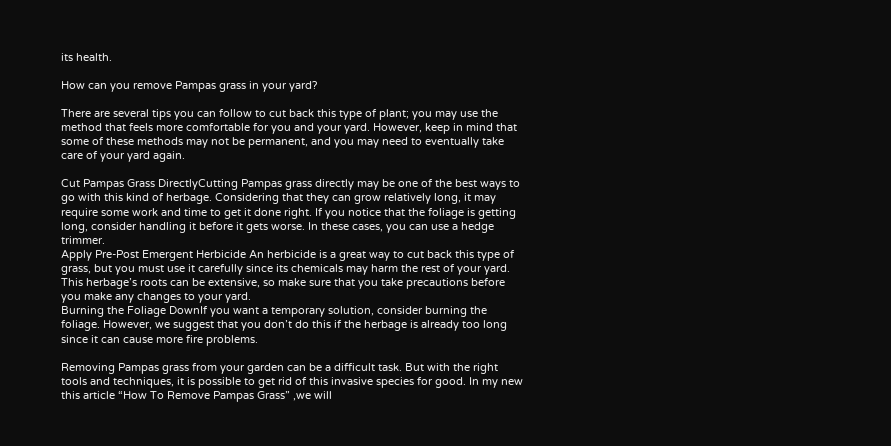its health.

How can you remove Pampas grass in your yard?

There are several tips you can follow to cut back this type of plant; you may use the method that feels more comfortable for you and your yard. However, keep in mind that some of these methods may not be permanent, and you may need to eventually take care of your yard again.

Cut Pampas Grass DirectlyCutting Pampas grass directly may be one of the best ways to go with this kind of herbage. Considering that they can grow relatively long, it may require some work and time to get it done right. If you notice that the foliage is getting long, consider handling it before it gets worse. In these cases, you can use a hedge trimmer.
Apply Pre-Post Emergent Herbicide An herbicide is a great way to cut back this type of grass, but you must use it carefully since its chemicals may harm the rest of your yard. This herbage’s roots can be extensive, so make sure that you take precautions before you make any changes to your yard.
Burning the Foliage DownIf you want a temporary solution, consider burning the foliage. However, we suggest that you don’t do this if the herbage is already too long since it can cause more fire problems.

Removing Pampas grass from your garden can be a difficult task. But with the right tools and techniques, it is possible to get rid of this invasive species for good. In my new this article “How To Remove Pampas Grass” ,we will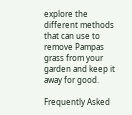explore the different methods that can use to remove Pampas grass from your garden and keep it away for good.

Frequently Asked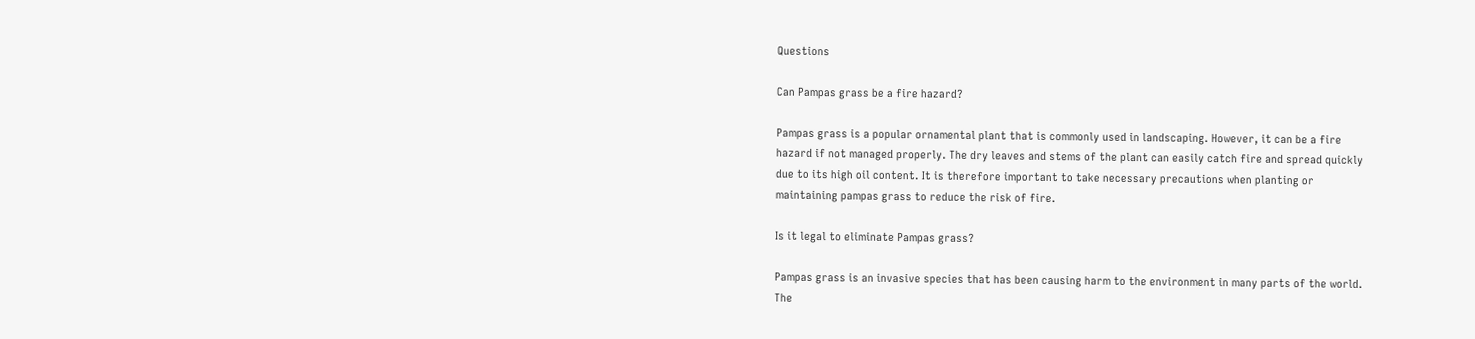Questions

Can Pampas grass be a fire hazard?

Pampas grass is a popular ornamental plant that is commonly used in landscaping. However, it can be a fire hazard if not managed properly. The dry leaves and stems of the plant can easily catch fire and spread quickly due to its high oil content. It is therefore important to take necessary precautions when planting or maintaining pampas grass to reduce the risk of fire.

Is it legal to eliminate Pampas grass?

Pampas grass is an invasive species that has been causing harm to the environment in many parts of the world. The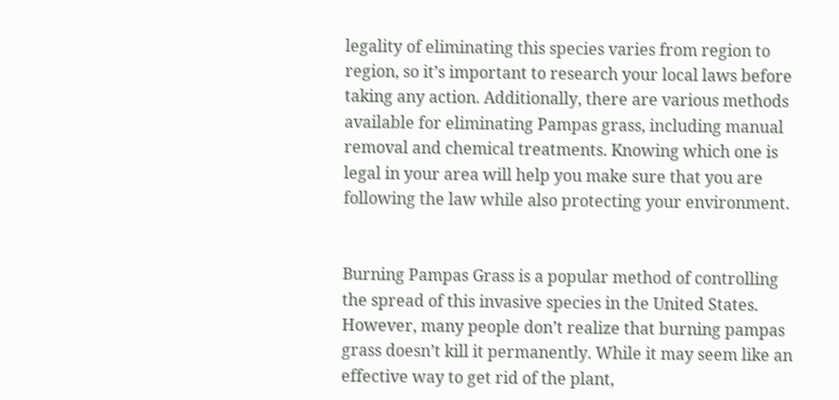legality of eliminating this species varies from region to region, so it’s important to research your local laws before taking any action. Additionally, there are various methods available for eliminating Pampas grass, including manual removal and chemical treatments. Knowing which one is legal in your area will help you make sure that you are following the law while also protecting your environment.


Burning Pampas Grass is a popular method of controlling the spread of this invasive species in the United States. However, many people don’t realize that burning pampas grass doesn’t kill it permanently. While it may seem like an effective way to get rid of the plant,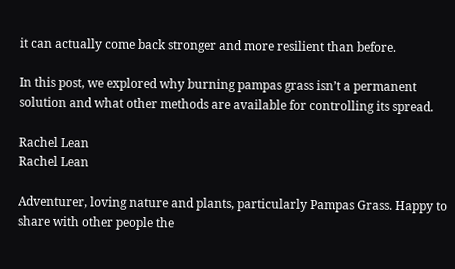it can actually come back stronger and more resilient than before.

In this post, we explored why burning pampas grass isn’t a permanent solution and what other methods are available for controlling its spread.

Rachel Lean
Rachel Lean

Adventurer, loving nature and plants, particularly Pampas Grass. Happy to share with other people the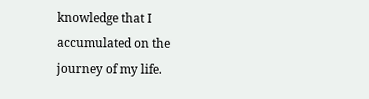knowledge that I accumulated on the journey of my life.